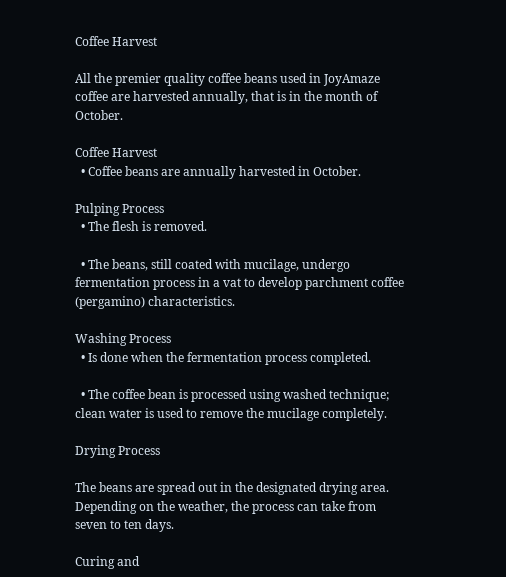Coffee Harvest

All the premier quality coffee beans used in JoyAmaze coffee are harvested annually, that is in the month of October.

Coffee Harvest
  • Coffee beans are annually harvested in October.

Pulping Process
  • The flesh is removed.

  • The beans, still coated with mucilage, undergo fermentation process in a vat to develop parchment coffee (pergamino) characteristics.

Washing Process
  • Is done when the fermentation process completed.

  • The coffee bean is processed using washed technique; clean water is used to remove the mucilage completely.

Drying Process

The beans are spread out in the designated drying area. Depending on the weather, the process can take from seven to ten days.

Curing and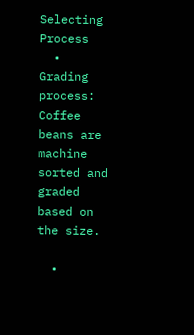Selecting Process
  • Grading process: Coffee beans are machine sorted and graded based on the size.

  •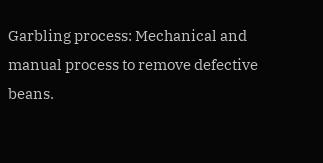Garbling process: Mechanical and manual process to remove defective beans.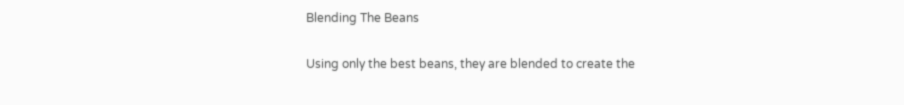Blending The Beans

Using only the best beans, they are blended to create the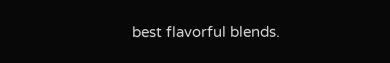best flavorful blends.